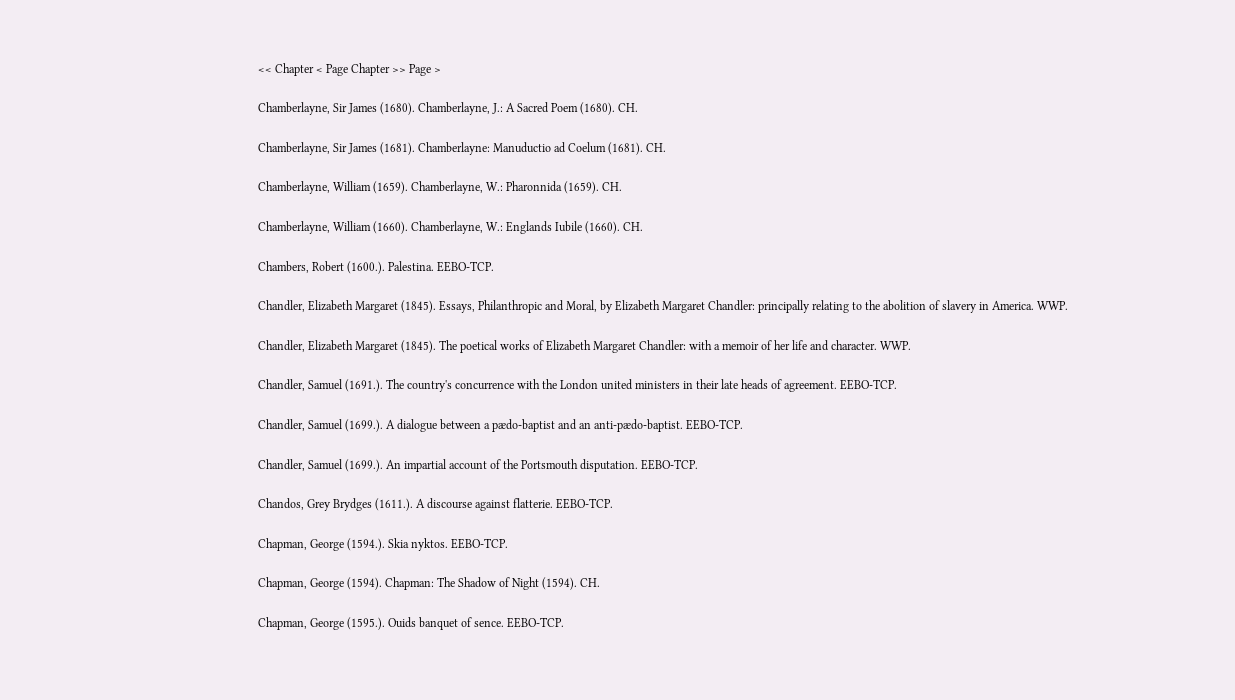<< Chapter < Page Chapter >> Page >

Chamberlayne, Sir James (1680). Chamberlayne, J.: A Sacred Poem (1680). CH.

Chamberlayne, Sir James (1681). Chamberlayne: Manuductio ad Coelum (1681). CH.

Chamberlayne, William (1659). Chamberlayne, W.: Pharonnida (1659). CH.

Chamberlayne, William (1660). Chamberlayne, W.: Englands Iubile (1660). CH.

Chambers, Robert (1600.). Palestina. EEBO-TCP.

Chandler, Elizabeth Margaret (1845). Essays, Philanthropic and Moral, by Elizabeth Margaret Chandler: principally relating to the abolition of slavery in America. WWP.

Chandler, Elizabeth Margaret (1845). The poetical works of Elizabeth Margaret Chandler: with a memoir of her life and character. WWP.

Chandler, Samuel (1691.). The country's concurrence with the London united ministers in their late heads of agreement. EEBO-TCP.

Chandler, Samuel (1699.). A dialogue between a pædo-baptist and an anti-pædo-baptist. EEBO-TCP.

Chandler, Samuel (1699.). An impartial account of the Portsmouth disputation. EEBO-TCP.

Chandos, Grey Brydges (1611.). A discourse against flatterie. EEBO-TCP.

Chapman, George (1594.). Skia nyktos. EEBO-TCP.

Chapman, George (1594). Chapman: The Shadow of Night (1594). CH.

Chapman, George (1595.). Ouids banquet of sence. EEBO-TCP.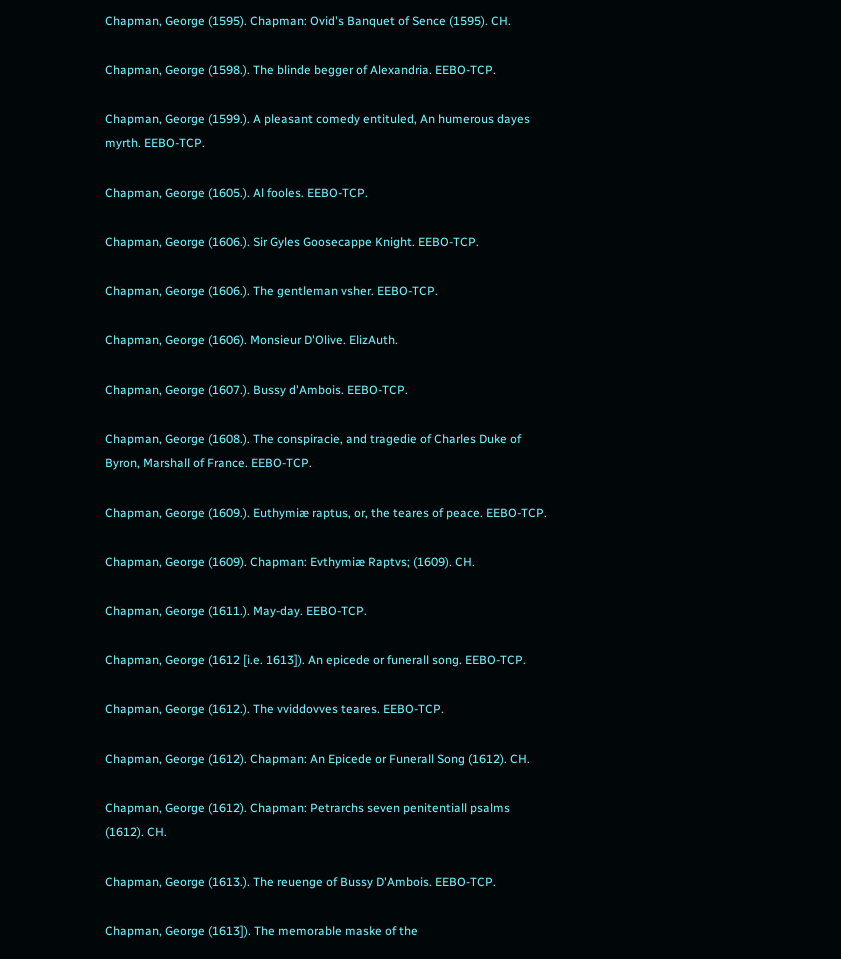Chapman, George (1595). Chapman: Ovid's Banquet of Sence (1595). CH.

Chapman, George (1598.). The blinde begger of Alexandria. EEBO-TCP.

Chapman, George (1599.). A pleasant comedy entituled, An humerous dayes myrth. EEBO-TCP.

Chapman, George (1605.). Al fooles. EEBO-TCP.

Chapman, George (1606.). Sir Gyles Goosecappe Knight. EEBO-TCP.

Chapman, George (1606.). The gentleman vsher. EEBO-TCP.

Chapman, George (1606). Monsieur D'Olive. ElizAuth.

Chapman, George (1607.). Bussy d'Ambois. EEBO-TCP.

Chapman, George (1608.). The conspiracie, and tragedie of Charles Duke of Byron, Marshall of France. EEBO-TCP.

Chapman, George (1609.). Euthymiæ raptus, or, the teares of peace. EEBO-TCP.

Chapman, George (1609). Chapman: Evthymiæ Raptvs; (1609). CH.

Chapman, George (1611.). May-day. EEBO-TCP.

Chapman, George (1612 [i.e. 1613]). An epicede or funerall song. EEBO-TCP.

Chapman, George (1612.). The vviddovves teares. EEBO-TCP.

Chapman, George (1612). Chapman: An Epicede or Funerall Song (1612). CH.

Chapman, George (1612). Chapman: Petrarchs seven penitentiall psalms (1612). CH.

Chapman, George (1613.). The reuenge of Bussy D'Ambois. EEBO-TCP.

Chapman, George (1613]). The memorable maske of the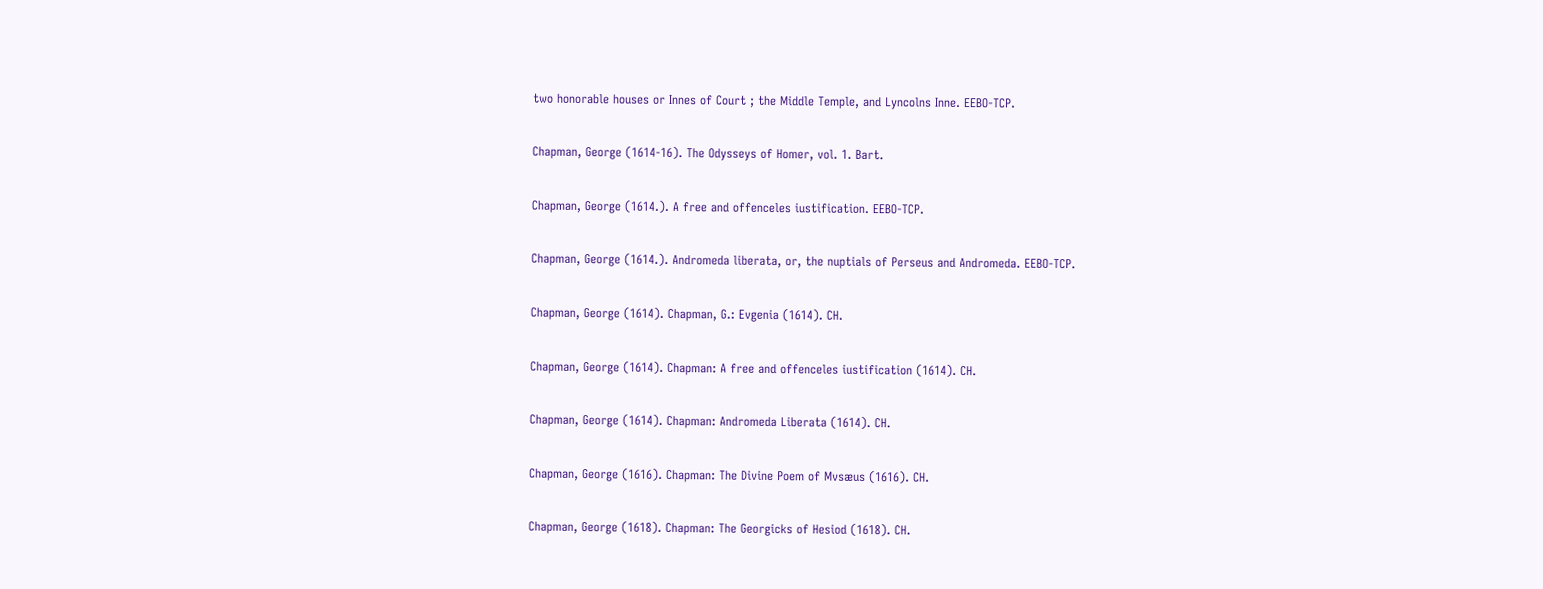two honorable houses or Innes of Court ; the Middle Temple, and Lyncolns Inne. EEBO-TCP.

Chapman, George (1614-16). The Odysseys of Homer, vol. 1. Bart.

Chapman, George (1614.). A free and offenceles iustification. EEBO-TCP.

Chapman, George (1614.). Andromeda liberata, or, the nuptials of Perseus and Andromeda. EEBO-TCP.

Chapman, George (1614). Chapman, G.: Evgenia (1614). CH.

Chapman, George (1614). Chapman: A free and offenceles iustification (1614). CH.

Chapman, George (1614). Chapman: Andromeda Liberata (1614). CH.

Chapman, George (1616). Chapman: The Divine Poem of Mvsæus (1616). CH.

Chapman, George (1618). Chapman: The Georgicks of Hesiod (1618). CH.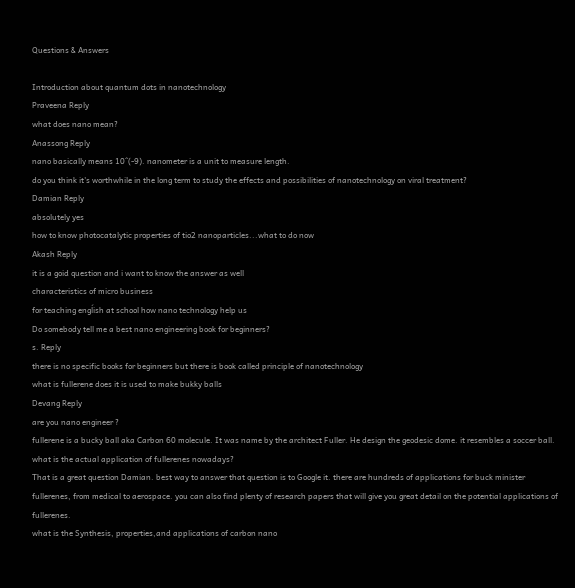Questions & Answers

Introduction about quantum dots in nanotechnology
Praveena Reply
what does nano mean?
Anassong Reply
nano basically means 10^(-9). nanometer is a unit to measure length.
do you think it's worthwhile in the long term to study the effects and possibilities of nanotechnology on viral treatment?
Damian Reply
absolutely yes
how to know photocatalytic properties of tio2 nanoparticles...what to do now
Akash Reply
it is a goid question and i want to know the answer as well
characteristics of micro business
for teaching engĺish at school how nano technology help us
Do somebody tell me a best nano engineering book for beginners?
s. Reply
there is no specific books for beginners but there is book called principle of nanotechnology
what is fullerene does it is used to make bukky balls
Devang Reply
are you nano engineer ?
fullerene is a bucky ball aka Carbon 60 molecule. It was name by the architect Fuller. He design the geodesic dome. it resembles a soccer ball.
what is the actual application of fullerenes nowadays?
That is a great question Damian. best way to answer that question is to Google it. there are hundreds of applications for buck minister fullerenes, from medical to aerospace. you can also find plenty of research papers that will give you great detail on the potential applications of fullerenes.
what is the Synthesis, properties,and applications of carbon nano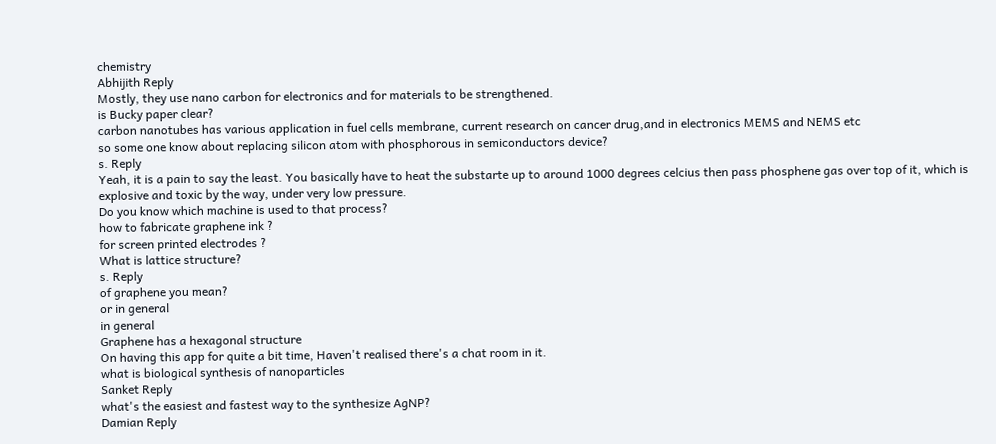chemistry
Abhijith Reply
Mostly, they use nano carbon for electronics and for materials to be strengthened.
is Bucky paper clear?
carbon nanotubes has various application in fuel cells membrane, current research on cancer drug,and in electronics MEMS and NEMS etc
so some one know about replacing silicon atom with phosphorous in semiconductors device?
s. Reply
Yeah, it is a pain to say the least. You basically have to heat the substarte up to around 1000 degrees celcius then pass phosphene gas over top of it, which is explosive and toxic by the way, under very low pressure.
Do you know which machine is used to that process?
how to fabricate graphene ink ?
for screen printed electrodes ?
What is lattice structure?
s. Reply
of graphene you mean?
or in general
in general
Graphene has a hexagonal structure
On having this app for quite a bit time, Haven't realised there's a chat room in it.
what is biological synthesis of nanoparticles
Sanket Reply
what's the easiest and fastest way to the synthesize AgNP?
Damian Reply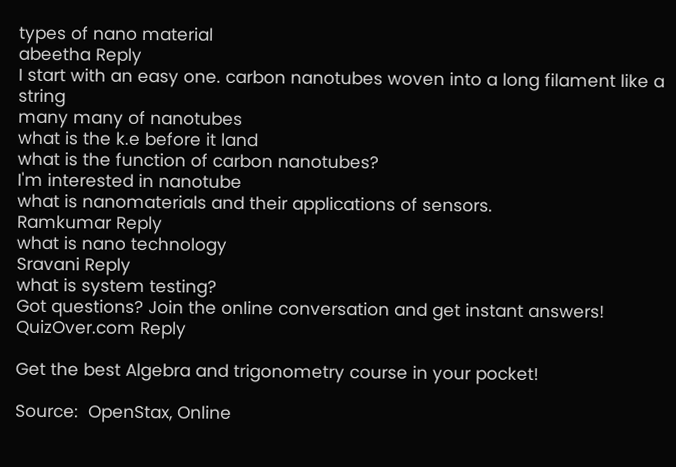types of nano material
abeetha Reply
I start with an easy one. carbon nanotubes woven into a long filament like a string
many many of nanotubes
what is the k.e before it land
what is the function of carbon nanotubes?
I'm interested in nanotube
what is nanomaterials and their applications of sensors.
Ramkumar Reply
what is nano technology
Sravani Reply
what is system testing?
Got questions? Join the online conversation and get instant answers!
QuizOver.com Reply

Get the best Algebra and trigonometry course in your pocket!

Source:  OpenStax, Online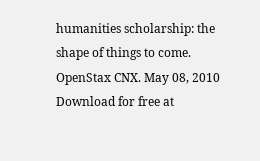humanities scholarship: the shape of things to come. OpenStax CNX. May 08, 2010 Download for free at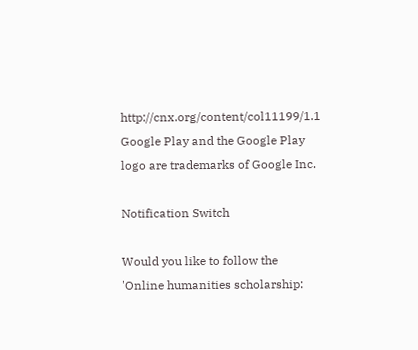http://cnx.org/content/col11199/1.1
Google Play and the Google Play logo are trademarks of Google Inc.

Notification Switch

Would you like to follow the 'Online humanities scholarship: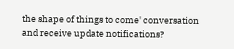the shape of things to come' conversation and receive update notifications?